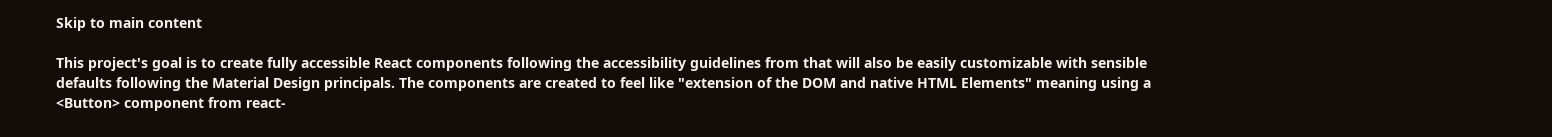Skip to main content

This project's goal is to create fully accessible React components following the accessibility guidelines from that will also be easily customizable with sensible defaults following the Material Design principals. The components are created to feel like "extension of the DOM and native HTML Elements" meaning using a <Button> component from react-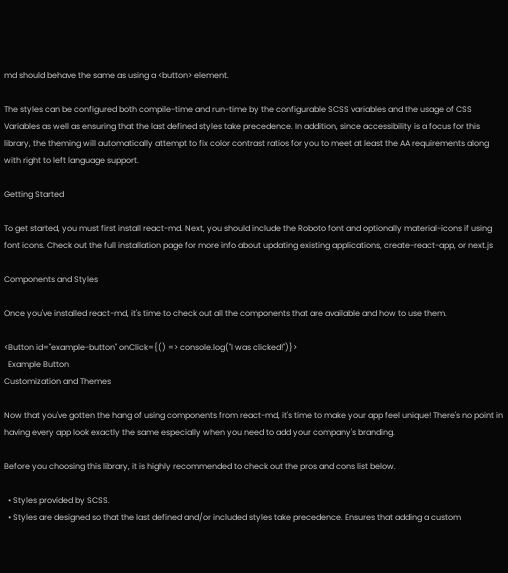md should behave the same as using a <button> element.

The styles can be configured both compile-time and run-time by the configurable SCSS variables and the usage of CSS Variables as well as ensuring that the last defined styles take precedence. In addition, since accessibility is a focus for this library, the theming will automatically attempt to fix color contrast ratios for you to meet at least the AA requirements along with right to left language support.

Getting Started

To get started, you must first install react-md. Next, you should include the Roboto font and optionally material-icons if using font icons. Check out the full installation page for more info about updating existing applications, create-react-app, or next.js

Components and Styles

Once you've installed react-md, it's time to check out all the components that are available and how to use them.

<Button id="example-button" onClick={() => console.log("I was clicked!")}>
  Example Button
Customization and Themes

Now that you've gotten the hang of using components from react-md, it's time to make your app feel unique! There's no point in having every app look exactly the same especially when you need to add your company's branding.

Before you choosing this library, it is highly recommended to check out the pros and cons list below.

  • Styles provided by SCSS.
  • Styles are designed so that the last defined and/or included styles take precedence. Ensures that adding a custom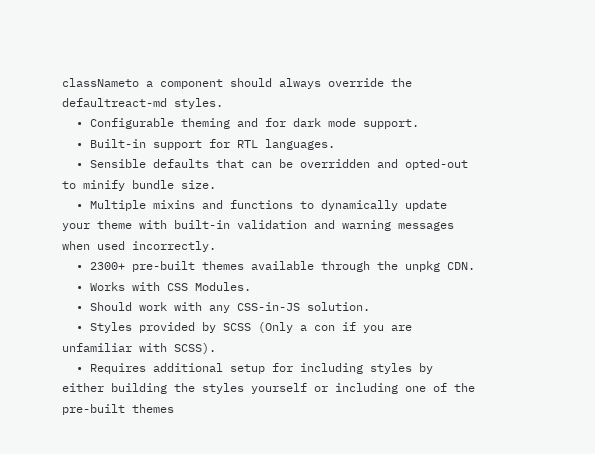classNameto a component should always override the defaultreact-md styles.
  • Configurable theming and for dark mode support.
  • Built-in support for RTL languages.
  • Sensible defaults that can be overridden and opted-out to minify bundle size.
  • Multiple mixins and functions to dynamically update your theme with built-in validation and warning messages when used incorrectly.
  • 2300+ pre-built themes available through the unpkg CDN.
  • Works with CSS Modules.
  • Should work with any CSS-in-JS solution.
  • Styles provided by SCSS (Only a con if you are unfamiliar with SCSS).
  • Requires additional setup for including styles by either building the styles yourself or including one of the pre-built themes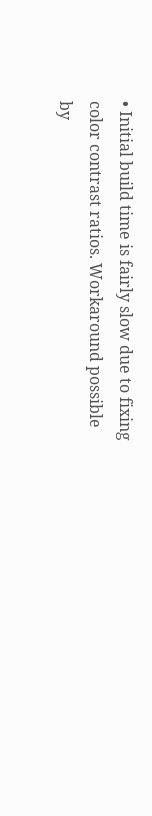• Initial build time is fairly slow due to fixing color contrast ratios. Workaround possible by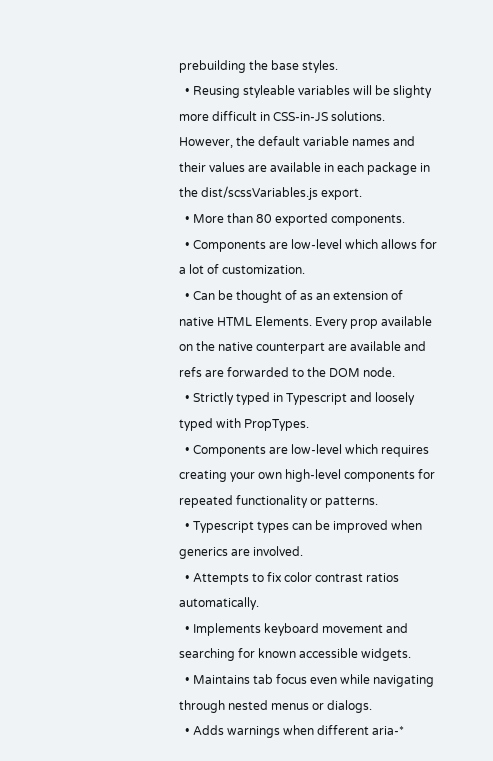prebuilding the base styles.
  • Reusing styleable variables will be slighty more difficult in CSS-in-JS solutions. However, the default variable names and their values are available in each package in the dist/scssVariables.js export.
  • More than 80 exported components.
  • Components are low-level which allows for a lot of customization.
  • Can be thought of as an extension of native HTML Elements. Every prop available on the native counterpart are available and refs are forwarded to the DOM node.
  • Strictly typed in Typescript and loosely typed with PropTypes.
  • Components are low-level which requires creating your own high-level components for repeated functionality or patterns.
  • Typescript types can be improved when generics are involved.
  • Attempts to fix color contrast ratios automatically.
  • Implements keyboard movement and searching for known accessible widgets.
  • Maintains tab focus even while navigating through nested menus or dialogs.
  • Adds warnings when different aria-*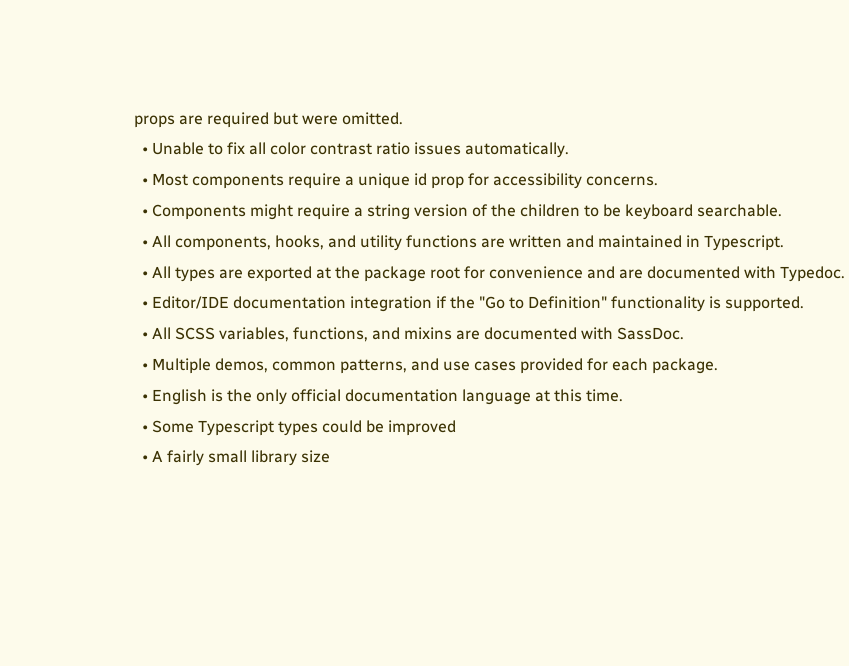props are required but were omitted.
  • Unable to fix all color contrast ratio issues automatically.
  • Most components require a unique id prop for accessibility concerns.
  • Components might require a string version of the children to be keyboard searchable.
  • All components, hooks, and utility functions are written and maintained in Typescript.
  • All types are exported at the package root for convenience and are documented with Typedoc.
  • Editor/IDE documentation integration if the "Go to Definition" functionality is supported.
  • All SCSS variables, functions, and mixins are documented with SassDoc.
  • Multiple demos, common patterns, and use cases provided for each package.
  • English is the only official documentation language at this time.
  • Some Typescript types could be improved
  • A fairly small library size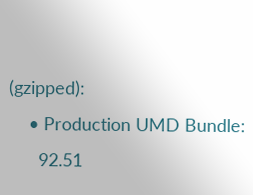(gzipped):
    • Production UMD Bundle:
      92.51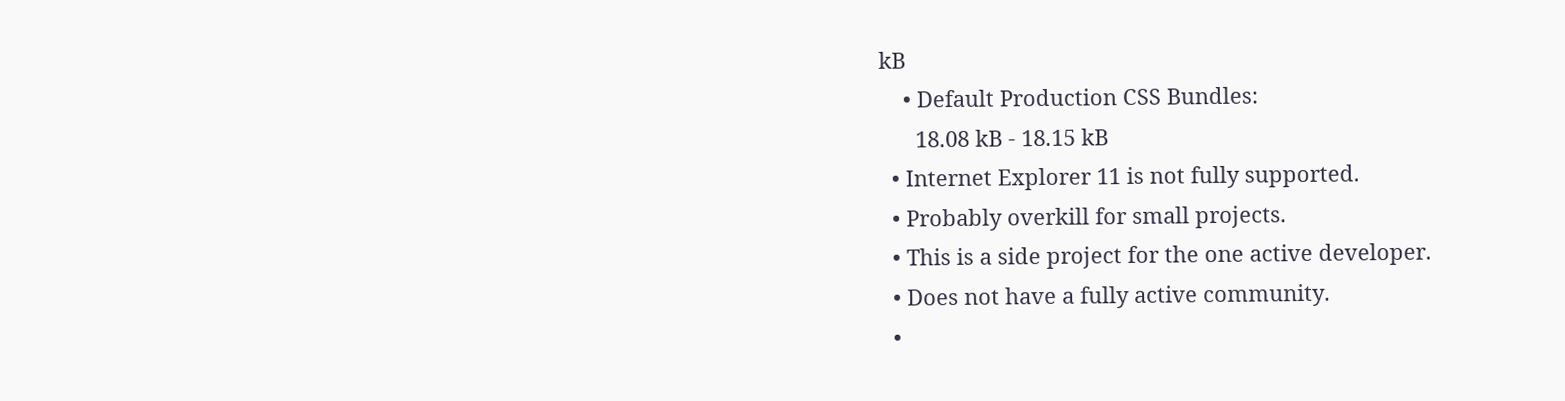kB
    • Default Production CSS Bundles:
      18.08 kB - 18.15 kB
  • Internet Explorer 11 is not fully supported.
  • Probably overkill for small projects.
  • This is a side project for the one active developer.
  • Does not have a fully active community.
  •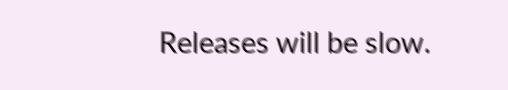Releases will be slow.